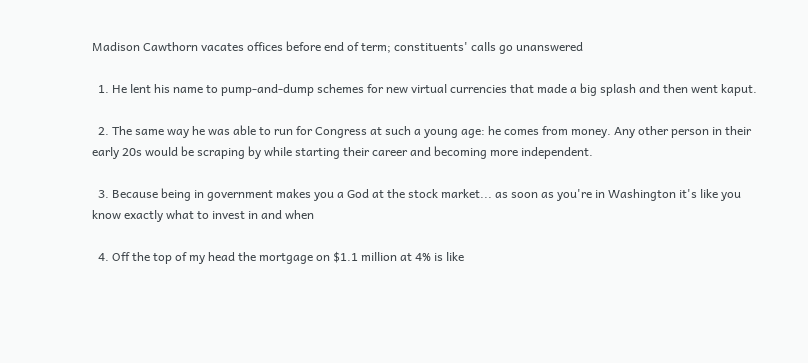Madison Cawthorn vacates offices before end of term; constituents' calls go unanswered

  1. He lent his name to pump-and-dump schemes for new virtual currencies that made a big splash and then went kaput.

  2. The same way he was able to run for Congress at such a young age: he comes from money. Any other person in their early 20s would be scraping by while starting their career and becoming more independent.

  3. Because being in government makes you a God at the stock market... as soon as you're in Washington it's like you know exactly what to invest in and when

  4. Off the top of my head the mortgage on $1.1 million at 4% is like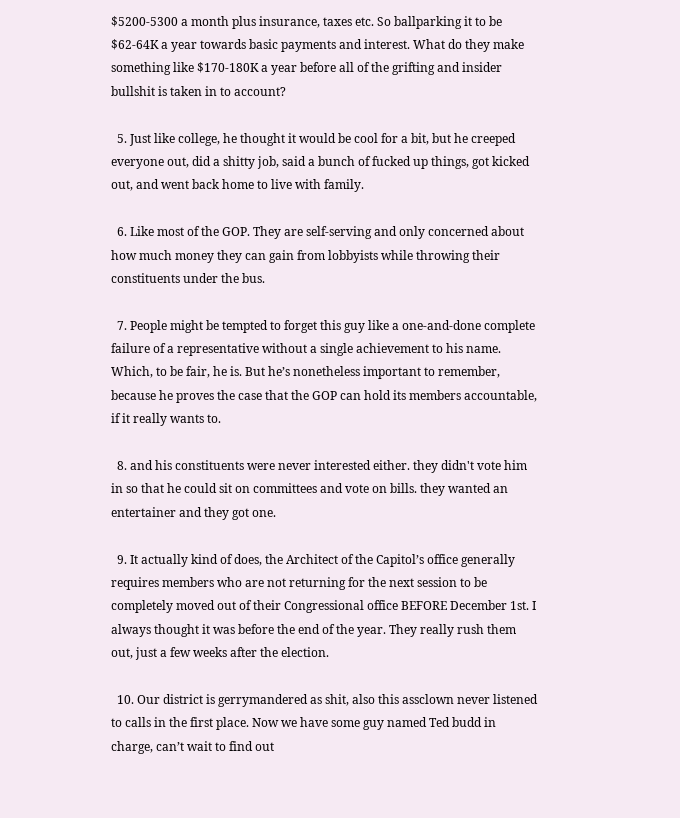$5200-5300 a month plus insurance, taxes etc. So ballparking it to be $62-64K a year towards basic payments and interest. What do they make something like $170-180K a year before all of the grifting and insider bullshit is taken in to account?

  5. Just like college, he thought it would be cool for a bit, but he creeped everyone out, did a shitty job, said a bunch of fucked up things, got kicked out, and went back home to live with family.

  6. Like most of the GOP. They are self-serving and only concerned about how much money they can gain from lobbyists while throwing their constituents under the bus.

  7. People might be tempted to forget this guy like a one-and-done complete failure of a representative without a single achievement to his name. Which, to be fair, he is. But he’s nonetheless important to remember, because he proves the case that the GOP can hold its members accountable, if it really wants to.

  8. and his constituents were never interested either. they didn't vote him in so that he could sit on committees and vote on bills. they wanted an entertainer and they got one.

  9. It actually kind of does, the Architect of the Capitol’s office generally requires members who are not returning for the next session to be completely moved out of their Congressional office BEFORE December 1st. I always thought it was before the end of the year. They really rush them out, just a few weeks after the election.

  10. Our district is gerrymandered as shit, also this assclown never listened to calls in the first place. Now we have some guy named Ted budd in charge, can’t wait to find out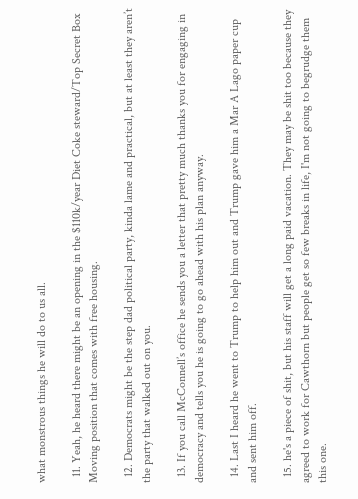what monstrous things he will do to us all.

  11. Yeah, he heard there might be an opening in the $110k/year Diet Coke steward/Top Secret Box Moving position that comes with free housing.

  12. Democrats might be the step dad political party, kinda lame and practical, but at least they aren’t the party that walked out on you.

  13. If you call McConnell’s office he sends you a letter that pretty much thanks you for engaging in democracy and tells you he is going to go ahead with his plan anyway.

  14. Last I heard he went to Trump to help him out and Trump gave him a Mar A Lago paper cup and sent him off.

  15. he's a piece of shit, but his staff will get a long paid vacation. They may be shit too because they agreed to work for Cawthorn but people get so few breaks in life, I'm not going to begrudge them this one.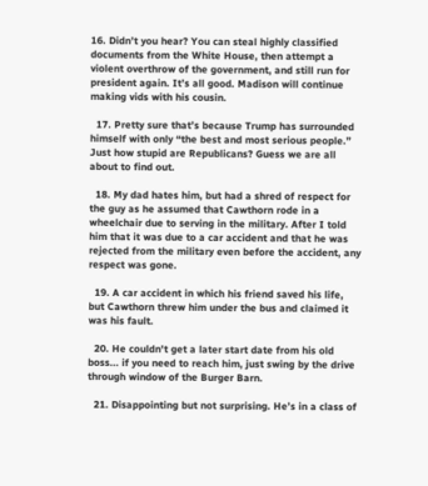16. Didn’t you hear? You can steal highly classified documents from the White House, then attempt a violent overthrow of the government, and still run for president again. It’s all good. Madison will continue making vids with his cousin.

  17. Pretty sure that’s because Trump has surrounded himself with only “the best and most serious people.” Just how stupid are Republicans? Guess we are all about to find out.

  18. My dad hates him, but had a shred of respect for the guy as he assumed that Cawthorn rode in a wheelchair due to serving in the military. After I told him that it was due to a car accident and that he was rejected from the military even before the accident, any respect was gone.

  19. A car accident in which his friend saved his life, but Cawthorn threw him under the bus and claimed it was his fault.

  20. He couldn't get a later start date from his old boss... if you need to reach him, just swing by the drive through window of the Burger Barn.

  21. Disappointing but not surprising. He’s in a class of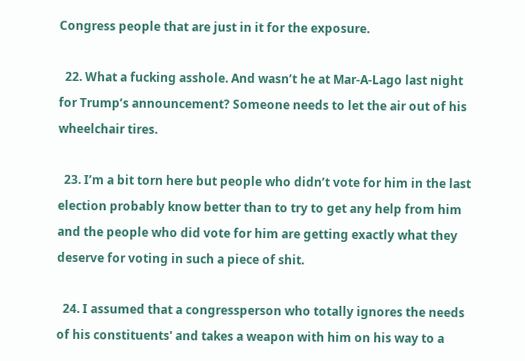Congress people that are just in it for the exposure.

  22. What a fucking asshole. And wasn’t he at Mar-A-Lago last night for Trump’s announcement? Someone needs to let the air out of his wheelchair tires.

  23. I’m a bit torn here but people who didn’t vote for him in the last election probably know better than to try to get any help from him and the people who did vote for him are getting exactly what they deserve for voting in such a piece of shit.

  24. I assumed that a congressperson who totally ignores the needs of his constituents' and takes a weapon with him on his way to a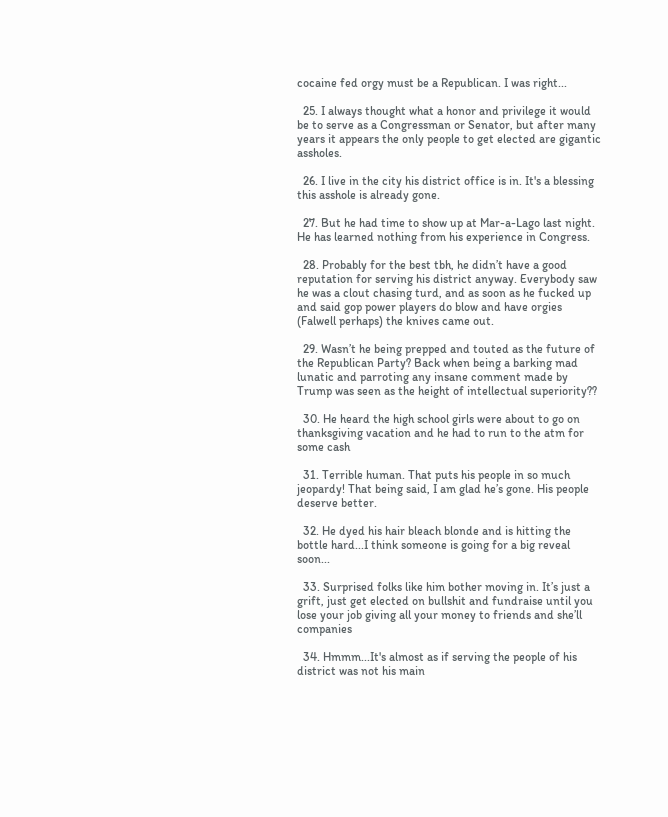cocaine fed orgy must be a Republican. I was right...

  25. I always thought what a honor and privilege it would be to serve as a Congressman or Senator, but after many years it appears the only people to get elected are gigantic assholes.

  26. I live in the city his district office is in. It's a blessing this asshole is already gone.

  27. But he had time to show up at Mar-a-Lago last night. He has learned nothing from his experience in Congress.

  28. Probably for the best tbh, he didn’t have a good reputation for serving his district anyway. Everybody saw he was a clout chasing turd, and as soon as he fucked up and said gop power players do blow and have orgies (Falwell perhaps) the knives came out.

  29. Wasn’t he being prepped and touted as the future of the Republican Party? Back when being a barking mad lunatic and parroting any insane comment made by Trump was seen as the height of intellectual superiority??

  30. He heard the high school girls were about to go on thanksgiving vacation and he had to run to the atm for some cash

  31. Terrible human. That puts his people in so much jeopardy! That being said, I am glad he’s gone. His people deserve better.

  32. He dyed his hair bleach blonde and is hitting the bottle hard...I think someone is going for a big reveal soon...

  33. Surprised folks like him bother moving in. It’s just a grift, just get elected on bullshit and fundraise until you lose your job giving all your money to friends and she’ll companies

  34. Hmmm...It's almost as if serving the people of his district was not his main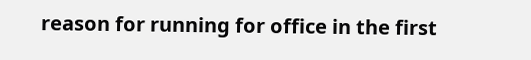reason for running for office in the first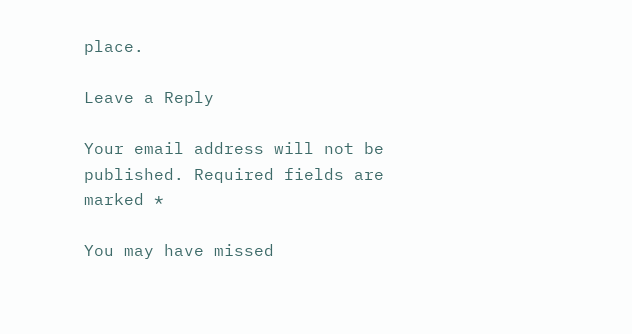place.

Leave a Reply

Your email address will not be published. Required fields are marked *

You may have missed